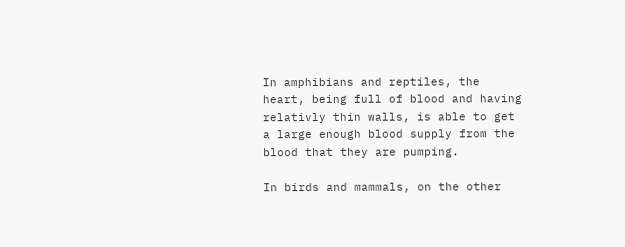In amphibians and reptiles, the heart, being full of blood and having relativly thin walls, is able to get a large enough blood supply from the blood that they are pumping.

In birds and mammals, on the other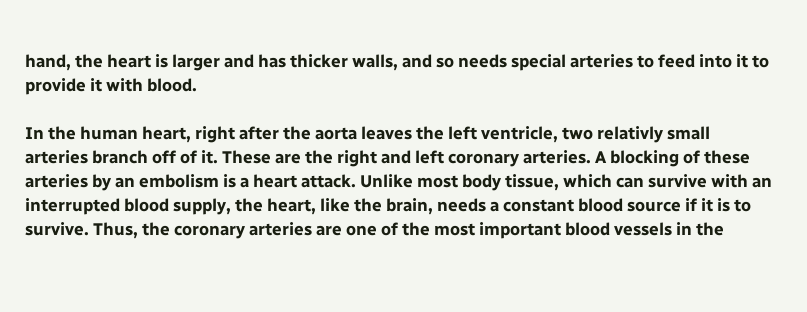hand, the heart is larger and has thicker walls, and so needs special arteries to feed into it to provide it with blood.

In the human heart, right after the aorta leaves the left ventricle, two relativly small arteries branch off of it. These are the right and left coronary arteries. A blocking of these arteries by an embolism is a heart attack. Unlike most body tissue, which can survive with an interrupted blood supply, the heart, like the brain, needs a constant blood source if it is to survive. Thus, the coronary arteries are one of the most important blood vessels in the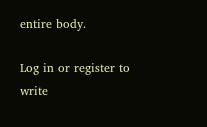entire body.

Log in or register to write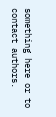something here or to contact authors.